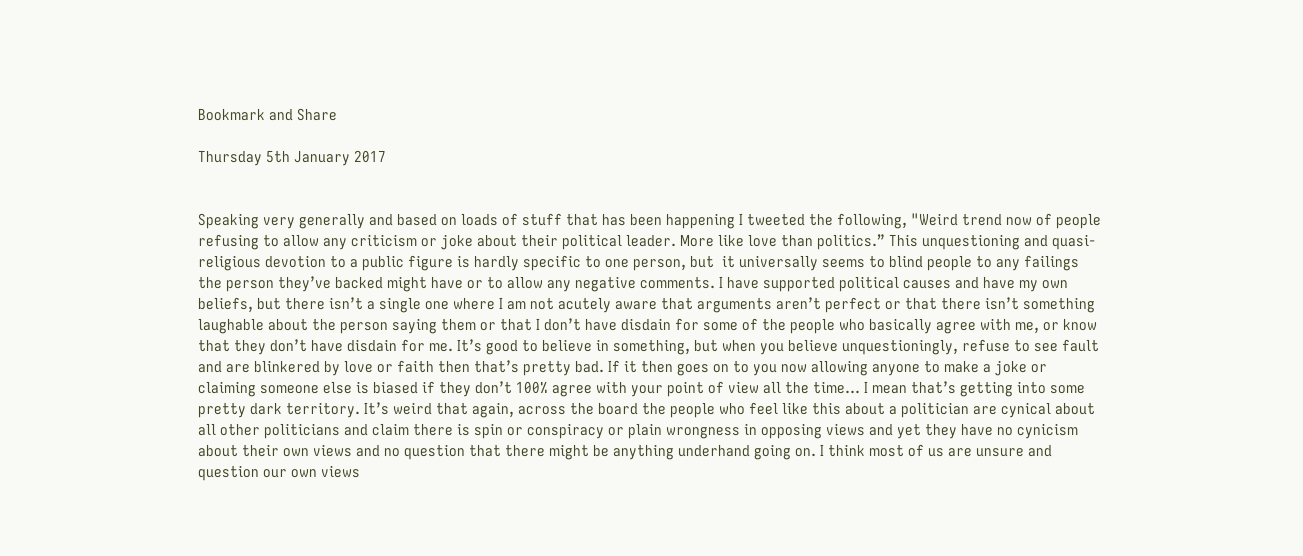Bookmark and Share

Thursday 5th January 2017


Speaking very generally and based on loads of stuff that has been happening I tweeted the following, "Weird trend now of people refusing to allow any criticism or joke about their political leader. More like love than politics.” This unquestioning and quasi-religious devotion to a public figure is hardly specific to one person, but  it universally seems to blind people to any failings the person they’ve backed might have or to allow any negative comments. I have supported political causes and have my own beliefs, but there isn’t a single one where I am not acutely aware that arguments aren’t perfect or that there isn’t something laughable about the person saying them or that I don’t have disdain for some of the people who basically agree with me, or know that they don’t have disdain for me. It’s good to believe in something, but when you believe unquestioningly, refuse to see fault and are blinkered by love or faith then that’s pretty bad. If it then goes on to you now allowing anyone to make a joke or claiming someone else is biased if they don’t 100% agree with your point of view all the time… I mean that’s getting into some pretty dark territory. It’s weird that again, across the board the people who feel like this about a politician are cynical about all other politicians and claim there is spin or conspiracy or plain wrongness in opposing views and yet they have no cynicism about their own views and no question that there might be anything underhand going on. I think most of us are unsure and question our own views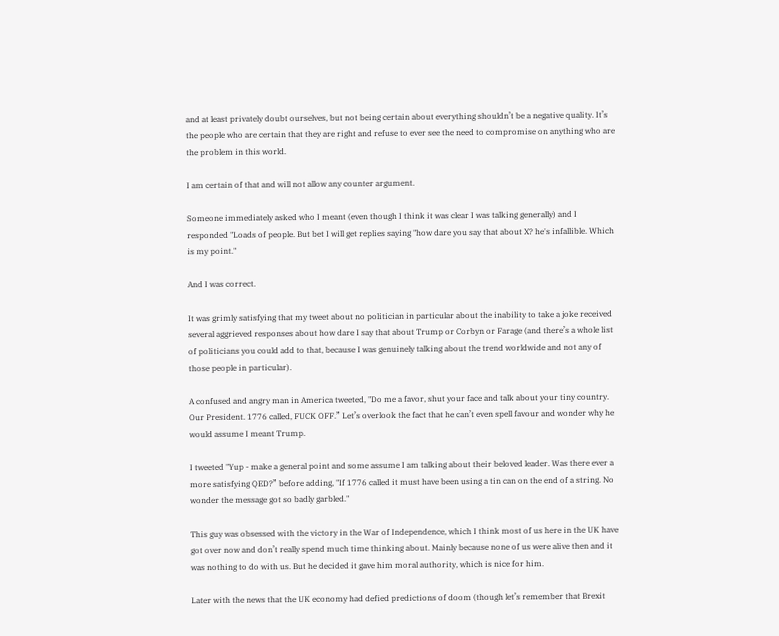and at least privately doubt ourselves, but not being certain about everything shouldn’t be a negative quality. It’s the people who are certain that they are right and refuse to ever see the need to compromise on anything who are the problem in this world.

I am certain of that and will not allow any counter argument.

Someone immediately asked who I meant (even though I think it was clear I was talking generally) and I responded "Loads of people. But bet I will get replies saying "how dare you say that about X? he's infallible. Which is my point."

And I was correct.

It was grimly satisfying that my tweet about no politician in particular about the inability to take a joke received several aggrieved responses about how dare I say that about Trump or Corbyn or Farage (and there’s a whole list of politicians you could add to that, because I was genuinely talking about the trend worldwide and not any of those people in particular).

A confused and angry man in America tweeted, "Do me a favor, shut your face and talk about your tiny country. Our President. 1776 called, FUCK OFF.” Let’s overlook the fact that he can’t even spell favour and wonder why he would assume I meant Trump.

I tweeted "Yup - make a general point and some assume I am talking about their beloved leader. Was there ever a more satisfying QED?” before adding, "If 1776 called it must have been using a tin can on the end of a string. No wonder the message got so badly garbled."

This guy was obsessed with the victory in the War of Independence, which I think most of us here in the UK have got over now and don’t really spend much time thinking about. Mainly because none of us were alive then and it was nothing to do with us. But he decided it gave him moral authority, which is nice for him.

Later with the news that the UK economy had defied predictions of doom (though let’s remember that Brexit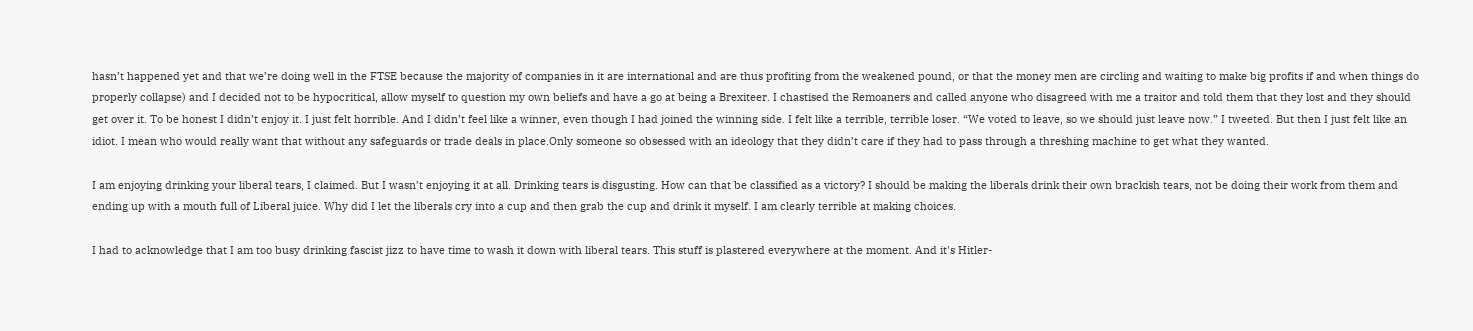hasn’t happened yet and that we’re doing well in the FTSE because the majority of companies in it are international and are thus profiting from the weakened pound, or that the money men are circling and waiting to make big profits if and when things do properly collapse) and I decided not to be hypocritical, allow myself to question my own beliefs and have a go at being a Brexiteer. I chastised the Remoaners and called anyone who disagreed with me a traitor and told them that they lost and they should get over it. To be honest I didn’t enjoy it. I just felt horrible. And I didn’t feel like a winner, even though I had joined the winning side. I felt like a terrible, terrible loser. “We voted to leave, so we should just leave now.” I tweeted. But then I just felt like an idiot. I mean who would really want that without any safeguards or trade deals in place.Only someone so obsessed with an ideology that they didn’t care if they had to pass through a threshing machine to get what they wanted.

I am enjoying drinking your liberal tears, I claimed. But I wasn’t enjoying it at all. Drinking tears is disgusting. How can that be classified as a victory? I should be making the liberals drink their own brackish tears, not be doing their work from them and ending up with a mouth full of Liberal juice. Why did I let the liberals cry into a cup and then grab the cup and drink it myself. I am clearly terrible at making choices.

I had to acknowledge that I am too busy drinking fascist jizz to have time to wash it down with liberal tears. This stuff is plastered everywhere at the moment. And it's Hitler-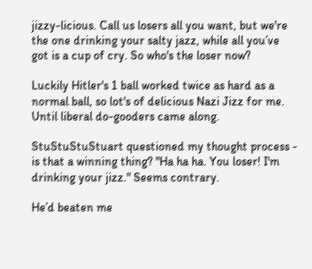jizzy-licious. Call us losers all you want, but we're the one drinking your salty jazz, while all you’ve got is a cup of cry. So who's the loser now?

Luckily Hitler's 1 ball worked twice as hard as a normal ball, so lot's of delicious Nazi Jizz for me. Until liberal do-gooders came along.

StuStuStuStuart questioned my thought process - is that a winning thing? "Ha ha ha. You loser! I'm drinking your jizz." Seems contrary.

He’d beaten me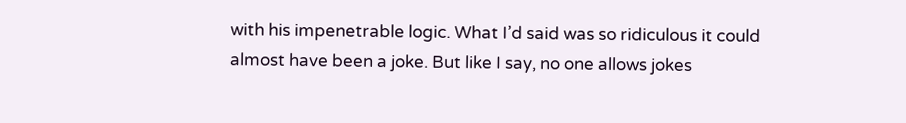with his impenetrable logic. What I’d said was so ridiculous it could almost have been a joke. But like I say, no one allows jokes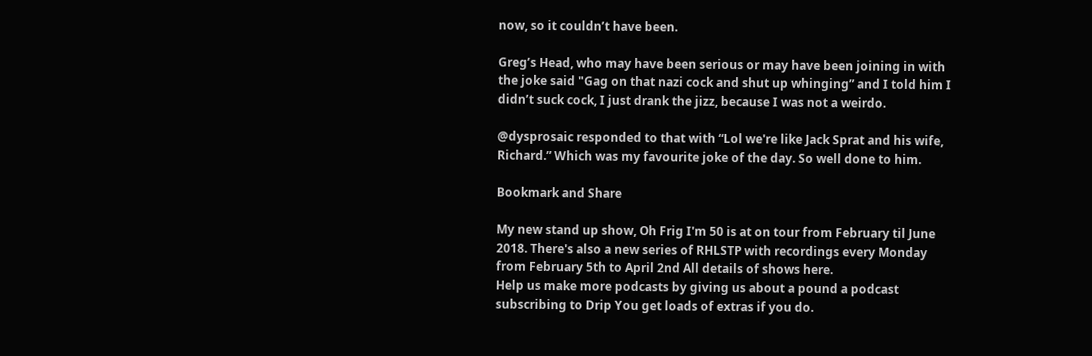now, so it couldn’t have been.

Greg’s Head, who may have been serious or may have been joining in with the joke said "Gag on that nazi cock and shut up whinging” and I told him I didn’t suck cock, I just drank the jizz, because I was not a weirdo.

@dysprosaic responded to that with “Lol we're like Jack Sprat and his wife, Richard.” Which was my favourite joke of the day. So well done to him.

Bookmark and Share

My new stand up show, Oh Frig I'm 50 is at on tour from February til June 2018. There's also a new series of RHLSTP with recordings every Monday from February 5th to April 2nd All details of shows here.
Help us make more podcasts by giving us about a pound a podcast subscribing to Drip You get loads of extras if you do.